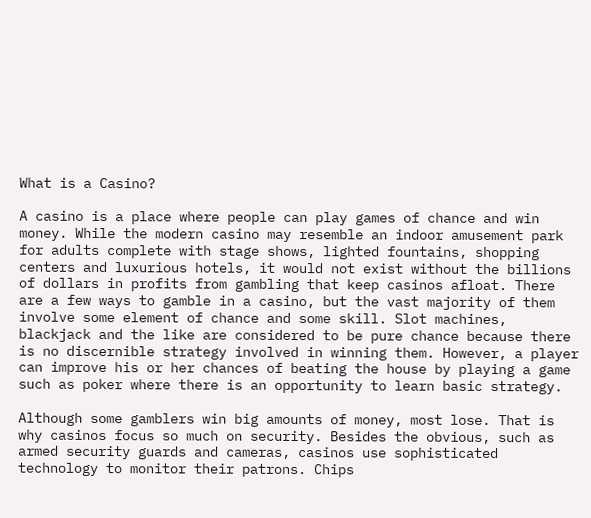What is a Casino?

A casino is a place where people can play games of chance and win money. While the modern casino may resemble an indoor amusement park for adults complete with stage shows, lighted fountains, shopping centers and luxurious hotels, it would not exist without the billions of dollars in profits from gambling that keep casinos afloat. There are a few ways to gamble in a casino, but the vast majority of them involve some element of chance and some skill. Slot machines, blackjack and the like are considered to be pure chance because there is no discernible strategy involved in winning them. However, a player can improve his or her chances of beating the house by playing a game such as poker where there is an opportunity to learn basic strategy.

Although some gamblers win big amounts of money, most lose. That is why casinos focus so much on security. Besides the obvious, such as armed security guards and cameras, casinos use sophisticated technology to monitor their patrons. Chips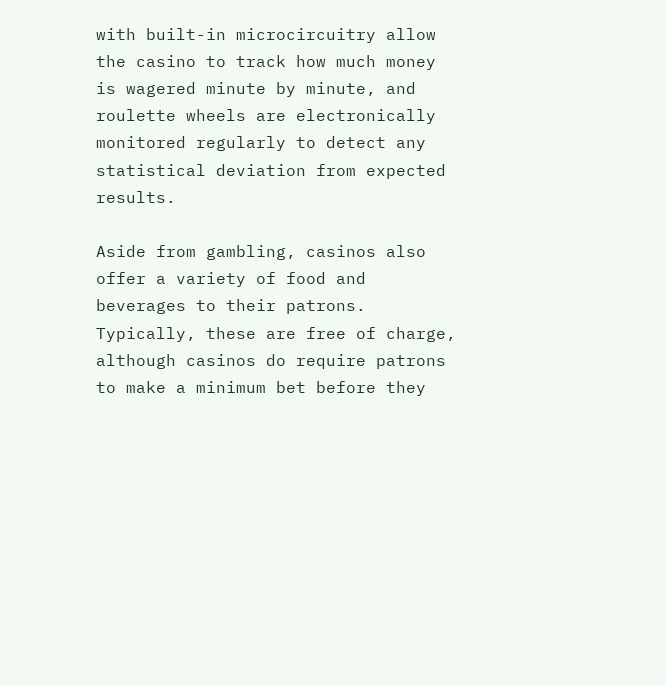with built-in microcircuitry allow the casino to track how much money is wagered minute by minute, and roulette wheels are electronically monitored regularly to detect any statistical deviation from expected results.

Aside from gambling, casinos also offer a variety of food and beverages to their patrons. Typically, these are free of charge, although casinos do require patrons to make a minimum bet before they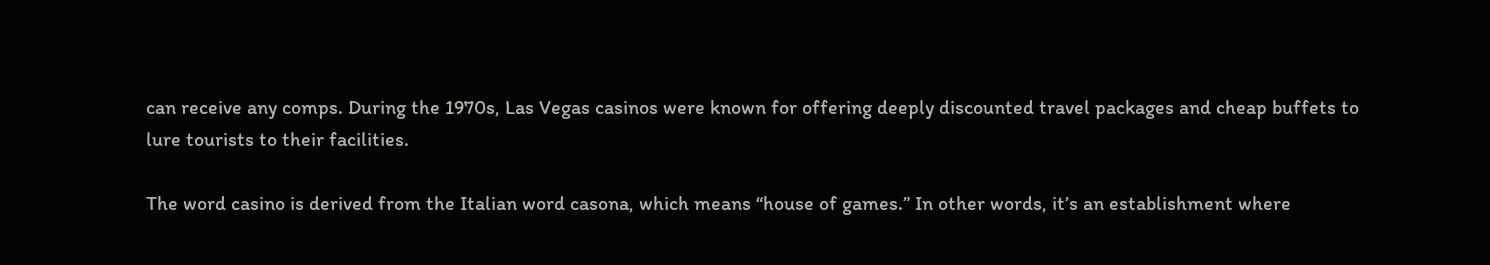can receive any comps. During the 1970s, Las Vegas casinos were known for offering deeply discounted travel packages and cheap buffets to lure tourists to their facilities.

The word casino is derived from the Italian word casona, which means “house of games.” In other words, it’s an establishment where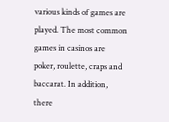various kinds of games are played. The most common games in casinos are poker, roulette, craps and baccarat. In addition, there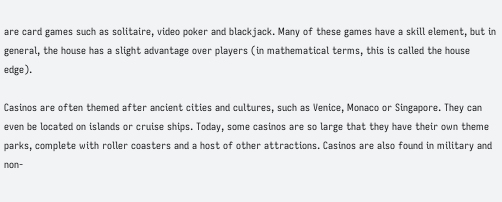are card games such as solitaire, video poker and blackjack. Many of these games have a skill element, but in general, the house has a slight advantage over players (in mathematical terms, this is called the house edge).

Casinos are often themed after ancient cities and cultures, such as Venice, Monaco or Singapore. They can even be located on islands or cruise ships. Today, some casinos are so large that they have their own theme parks, complete with roller coasters and a host of other attractions. Casinos are also found in military and non-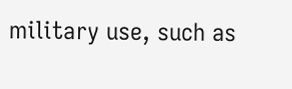military use, such as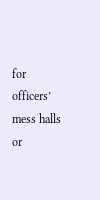for officers’ mess halls or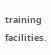training facilities.